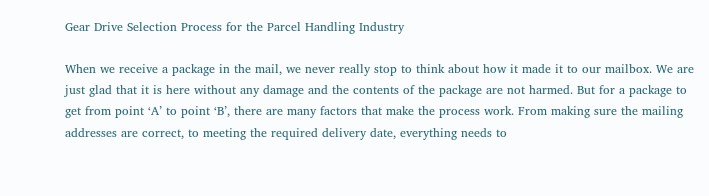Gear Drive Selection Process for the Parcel Handling Industry

When we receive a package in the mail, we never really stop to think about how it made it to our mailbox. We are just glad that it is here without any damage and the contents of the package are not harmed. But for a package to get from point ‘A’ to point ‘B’, there are many factors that make the process work. From making sure the mailing addresses are correct, to meeting the required delivery date, everything needs to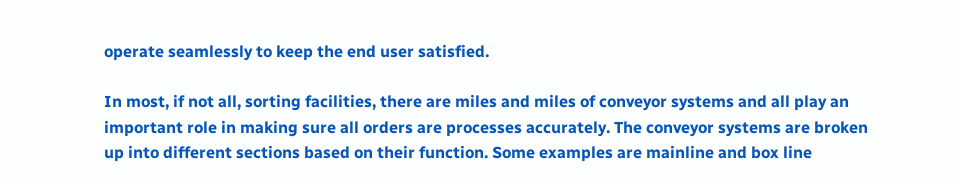operate seamlessly to keep the end user satisfied.

In most, if not all, sorting facilities, there are miles and miles of conveyor systems and all play an important role in making sure all orders are processes accurately. The conveyor systems are broken up into different sections based on their function. Some examples are mainline and box line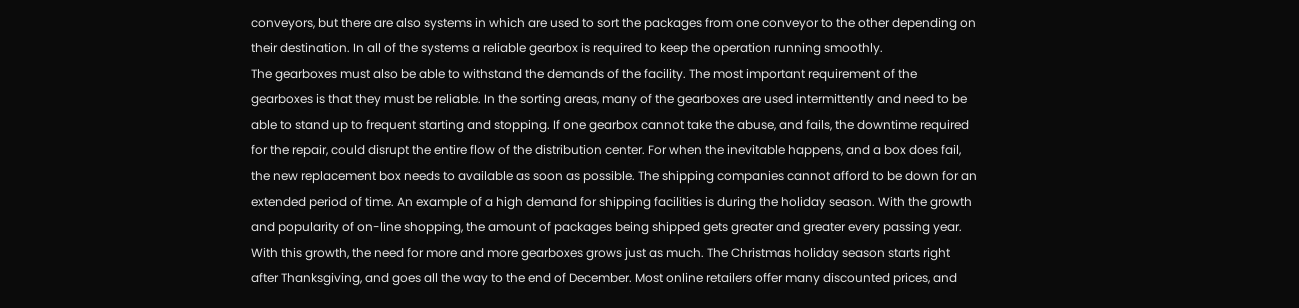conveyors, but there are also systems in which are used to sort the packages from one conveyor to the other depending on their destination. In all of the systems a reliable gearbox is required to keep the operation running smoothly.
The gearboxes must also be able to withstand the demands of the facility. The most important requirement of the gearboxes is that they must be reliable. In the sorting areas, many of the gearboxes are used intermittently and need to be able to stand up to frequent starting and stopping. If one gearbox cannot take the abuse, and fails, the downtime required for the repair, could disrupt the entire flow of the distribution center. For when the inevitable happens, and a box does fail, the new replacement box needs to available as soon as possible. The shipping companies cannot afford to be down for an extended period of time. An example of a high demand for shipping facilities is during the holiday season. With the growth and popularity of on-line shopping, the amount of packages being shipped gets greater and greater every passing year. With this growth, the need for more and more gearboxes grows just as much. The Christmas holiday season starts right after Thanksgiving, and goes all the way to the end of December. Most online retailers offer many discounted prices, and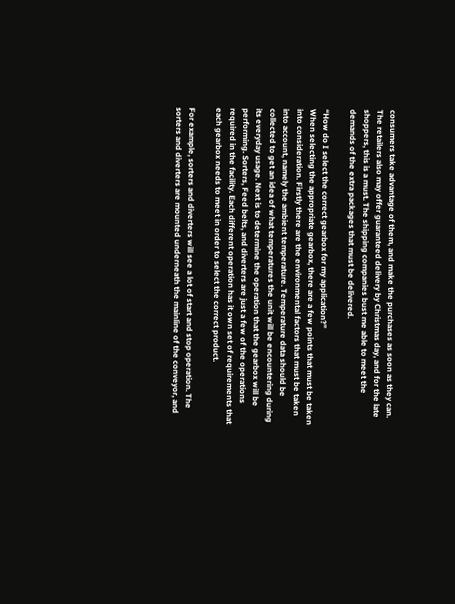consumers take advantage of them, and make the purchases as soon as they can. The retailers also may offer guaranteed delivery by Christmas day, and for the late shoppers, this is a must. The shipping companies bust me able to meet the demands of the extra packages that must be delivered.

“How do I select the correct gearbox for my application?”
When selecting the appropriate gearbox, there are a few points that must be taken into consideration. Firstly there are the environmental factors that must be taken into account, namely the ambient temperature. Temperature data should be collected to get an idea of what temperatures the unit will be encountering during its everyday usage. Next is to determine the operation that the gearbox will be performing. Sorters, Feed belts, and diverters are just a few of the operations required in the facility. Each different operation has it own set of requirements that each gearbox needs to meet in order to select the correct product.

For example, sorters and diverters will see a lot of start and stop operation. The sorters and diverters are mounted underneath the mainline of the conveyor, and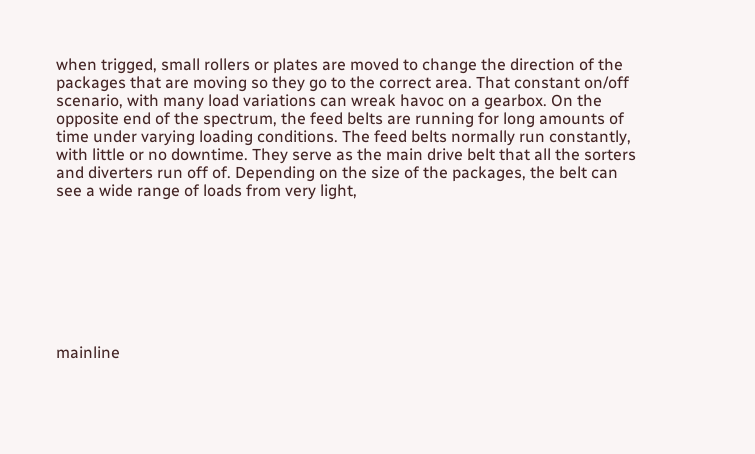when trigged, small rollers or plates are moved to change the direction of the packages that are moving so they go to the correct area. That constant on/off scenario, with many load variations can wreak havoc on a gearbox. On the opposite end of the spectrum, the feed belts are running for long amounts of time under varying loading conditions. The feed belts normally run constantly, with little or no downtime. They serve as the main drive belt that all the sorters and diverters run off of. Depending on the size of the packages, the belt can see a wide range of loads from very light,








mainline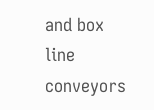and box line conveyors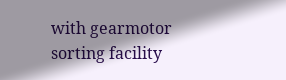with gearmotor
sorting facility